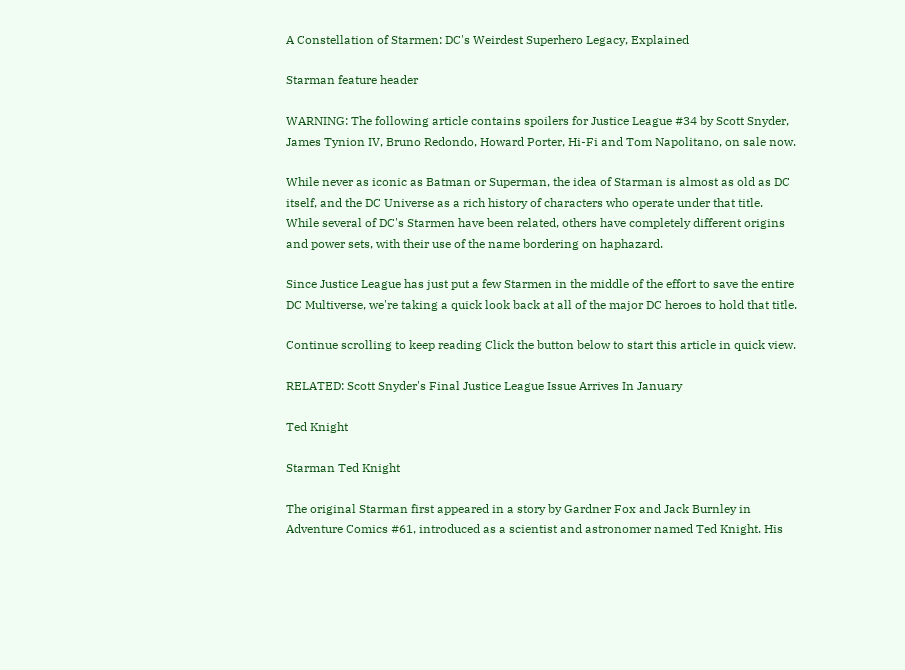A Constellation of Starmen: DC's Weirdest Superhero Legacy, Explained

Starman feature header

WARNING: The following article contains spoilers for Justice League #34 by Scott Snyder, James Tynion IV, Bruno Redondo, Howard Porter, Hi-Fi and Tom Napolitano, on sale now.

While never as iconic as Batman or Superman, the idea of Starman is almost as old as DC itself, and the DC Universe as a rich history of characters who operate under that title. While several of DC's Starmen have been related, others have completely different origins and power sets, with their use of the name bordering on haphazard.

Since Justice League has just put a few Starmen in the middle of the effort to save the entire DC Multiverse, we're taking a quick look back at all of the major DC heroes to hold that title.

Continue scrolling to keep reading Click the button below to start this article in quick view.

RELATED: Scott Snyder's Final Justice League Issue Arrives In January

Ted Knight

Starman Ted Knight

The original Starman first appeared in a story by Gardner Fox and Jack Burnley in Adventure Comics #61, introduced as a scientist and astronomer named Ted Knight. His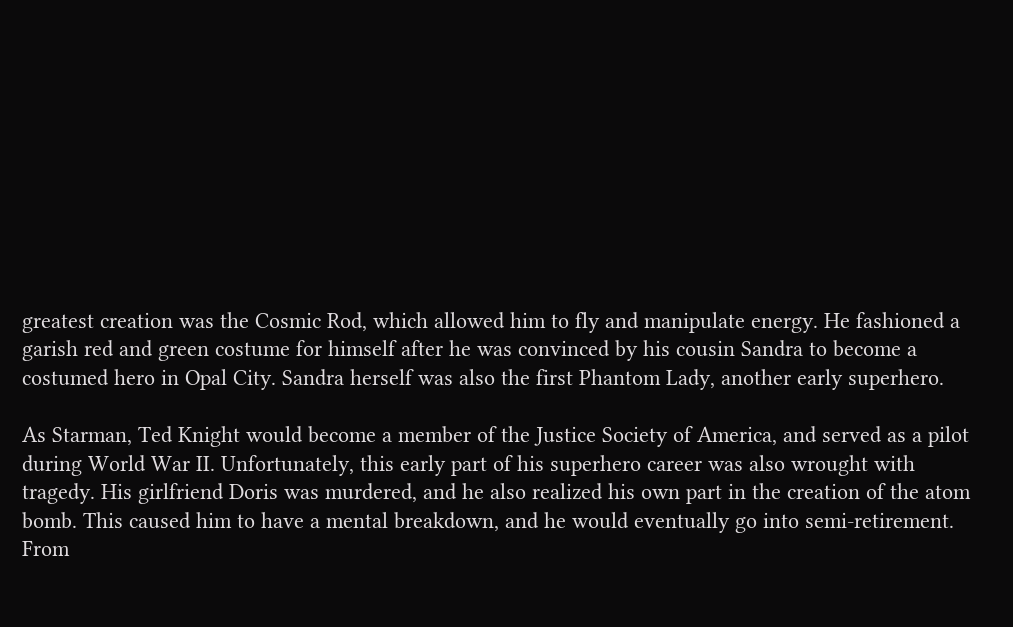greatest creation was the Cosmic Rod, which allowed him to fly and manipulate energy. He fashioned a garish red and green costume for himself after he was convinced by his cousin Sandra to become a costumed hero in Opal City. Sandra herself was also the first Phantom Lady, another early superhero.

As Starman, Ted Knight would become a member of the Justice Society of America, and served as a pilot during World War II. Unfortunately, this early part of his superhero career was also wrought with tragedy. His girlfriend Doris was murdered, and he also realized his own part in the creation of the atom bomb. This caused him to have a mental breakdown, and he would eventually go into semi-retirement. From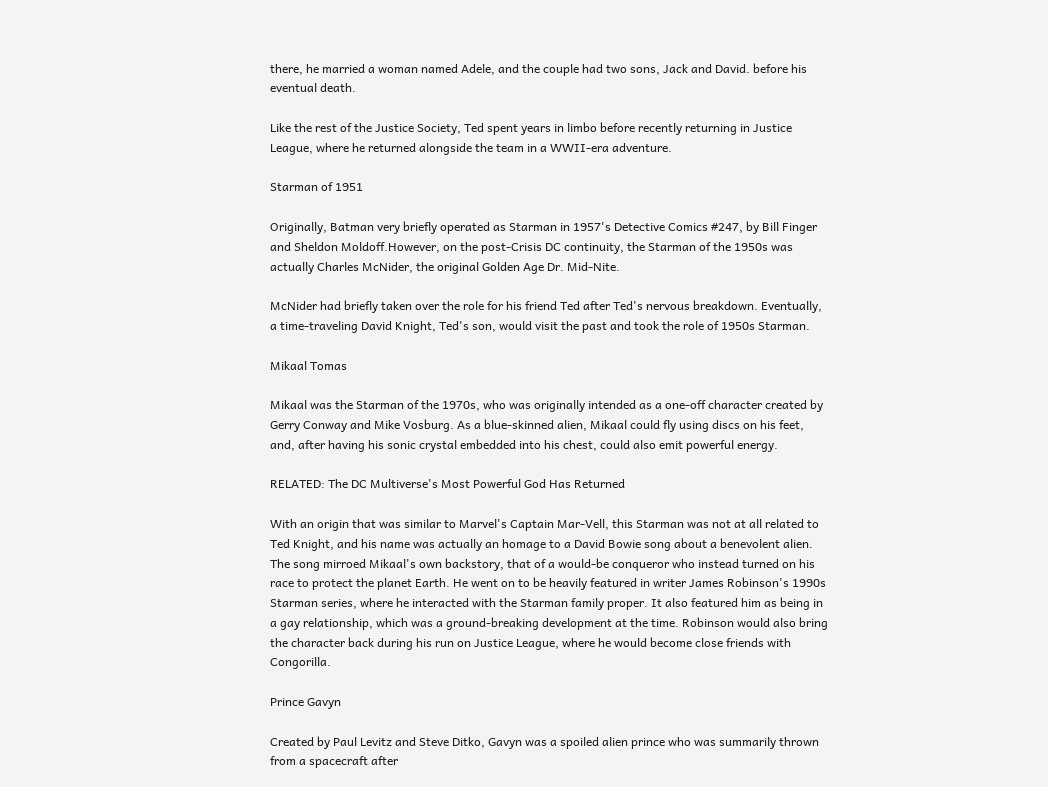there, he married a woman named Adele, and the couple had two sons, Jack and David. before his eventual death.

Like the rest of the Justice Society, Ted spent years in limbo before recently returning in Justice League, where he returned alongside the team in a WWII-era adventure.

Starman of 1951

Originally, Batman very briefly operated as Starman in 1957's Detective Comics #247, by Bill Finger and Sheldon Moldoff.However, on the post-Crisis DC continuity, the Starman of the 1950s was actually Charles McNider, the original Golden Age Dr. Mid-Nite.

McNider had briefly taken over the role for his friend Ted after Ted's nervous breakdown. Eventually, a time-traveling David Knight, Ted's son, would visit the past and took the role of 1950s Starman.

Mikaal Tomas

Mikaal was the Starman of the 1970s, who was originally intended as a one-off character created by Gerry Conway and Mike Vosburg. As a blue-skinned alien, Mikaal could fly using discs on his feet, and, after having his sonic crystal embedded into his chest, could also emit powerful energy.

RELATED: The DC Multiverse's Most Powerful God Has Returned

With an origin that was similar to Marvel's Captain Mar-Vell, this Starman was not at all related to Ted Knight, and his name was actually an homage to a David Bowie song about a benevolent alien. The song mirroed Mikaal's own backstory, that of a would-be conqueror who instead turned on his race to protect the planet Earth. He went on to be heavily featured in writer James Robinson's 1990s Starman series, where he interacted with the Starman family proper. It also featured him as being in a gay relationship, which was a ground-breaking development at the time. Robinson would also bring the character back during his run on Justice League, where he would become close friends with Congorilla.

Prince Gavyn

Created by Paul Levitz and Steve Ditko, Gavyn was a spoiled alien prince who was summarily thrown from a spacecraft after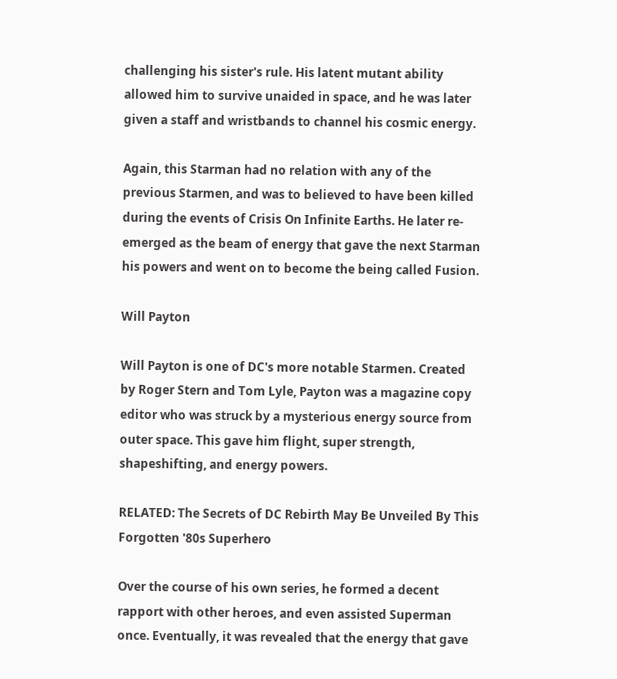challenging his sister's rule. His latent mutant ability allowed him to survive unaided in space, and he was later given a staff and wristbands to channel his cosmic energy.

Again, this Starman had no relation with any of the previous Starmen, and was to believed to have been killed during the events of Crisis On Infinite Earths. He later re-emerged as the beam of energy that gave the next Starman his powers and went on to become the being called Fusion.

Will Payton

Will Payton is one of DC's more notable Starmen. Created by Roger Stern and Tom Lyle, Payton was a magazine copy editor who was struck by a mysterious energy source from outer space. This gave him flight, super strength, shapeshifting, and energy powers.

RELATED: The Secrets of DC Rebirth May Be Unveiled By This Forgotten '80s Superhero

Over the course of his own series, he formed a decent rapport with other heroes, and even assisted Superman once. Eventually, it was revealed that the energy that gave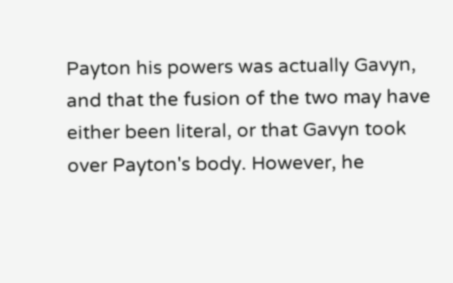Payton his powers was actually Gavyn, and that the fusion of the two may have either been literal, or that Gavyn took over Payton's body. However, he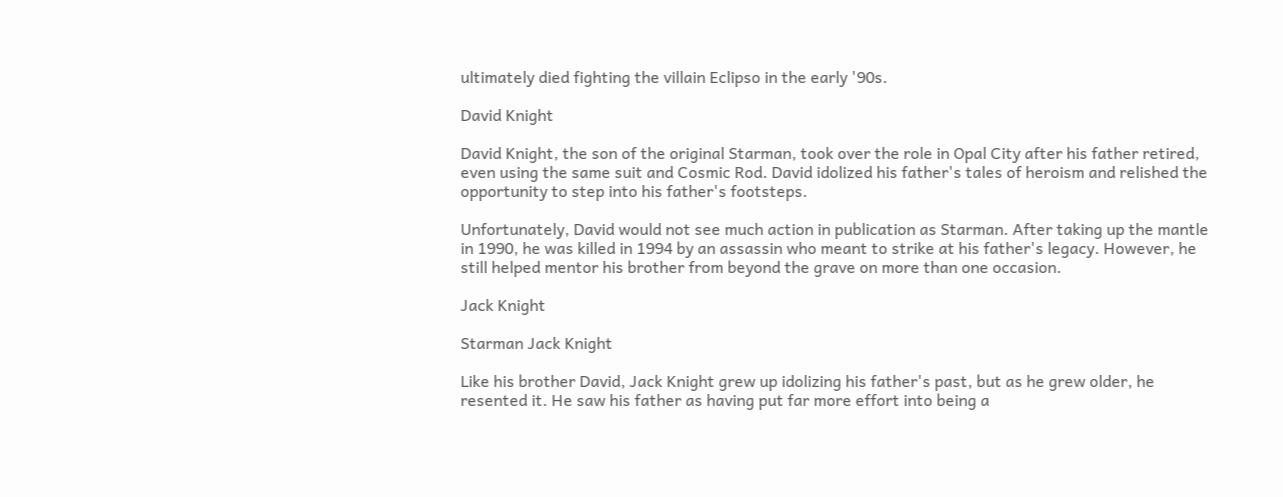ultimately died fighting the villain Eclipso in the early '90s.

David Knight

David Knight, the son of the original Starman, took over the role in Opal City after his father retired, even using the same suit and Cosmic Rod. David idolized his father's tales of heroism and relished the opportunity to step into his father's footsteps.

Unfortunately, David would not see much action in publication as Starman. After taking up the mantle in 1990, he was killed in 1994 by an assassin who meant to strike at his father's legacy. However, he still helped mentor his brother from beyond the grave on more than one occasion.

Jack Knight

Starman Jack Knight

Like his brother David, Jack Knight grew up idolizing his father's past, but as he grew older, he resented it. He saw his father as having put far more effort into being a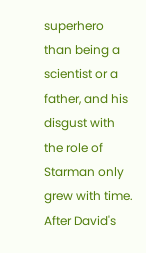superhero than being a scientist or a father, and his disgust with the role of Starman only grew with time. After David's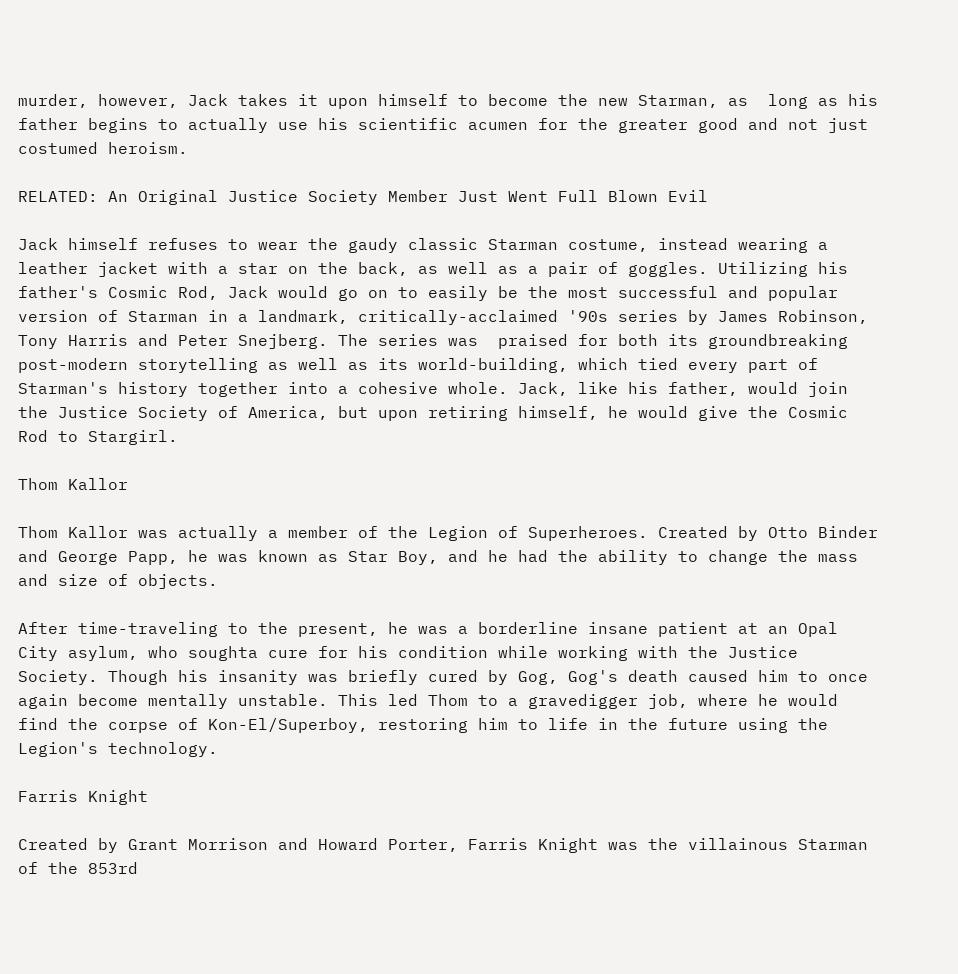murder, however, Jack takes it upon himself to become the new Starman, as  long as his father begins to actually use his scientific acumen for the greater good and not just costumed heroism.

RELATED: An Original Justice Society Member Just Went Full Blown Evil

Jack himself refuses to wear the gaudy classic Starman costume, instead wearing a leather jacket with a star on the back, as well as a pair of goggles. Utilizing his father's Cosmic Rod, Jack would go on to easily be the most successful and popular version of Starman in a landmark, critically-acclaimed '90s series by James Robinson, Tony Harris and Peter Snejberg. The series was  praised for both its groundbreaking post-modern storytelling as well as its world-building, which tied every part of Starman's history together into a cohesive whole. Jack, like his father, would join the Justice Society of America, but upon retiring himself, he would give the Cosmic Rod to Stargirl.

Thom Kallor

Thom Kallor was actually a member of the Legion of Superheroes. Created by Otto Binder and George Papp, he was known as Star Boy, and he had the ability to change the mass and size of objects.

After time-traveling to the present, he was a borderline insane patient at an Opal City asylum, who soughta cure for his condition while working with the Justice Society. Though his insanity was briefly cured by Gog, Gog's death caused him to once again become mentally unstable. This led Thom to a gravedigger job, where he would find the corpse of Kon-El/Superboy, restoring him to life in the future using the Legion's technology.

Farris Knight

Created by Grant Morrison and Howard Porter, Farris Knight was the villainous Starman of the 853rd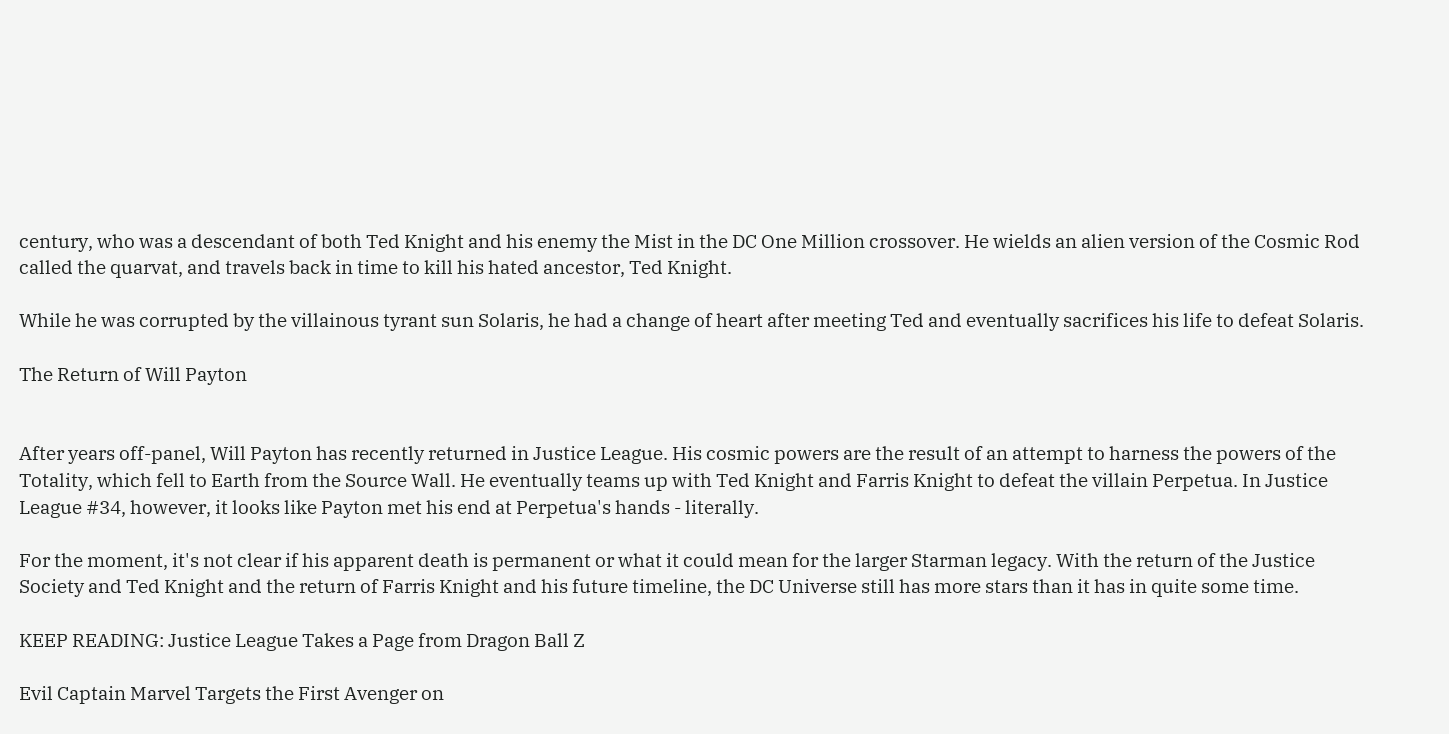century, who was a descendant of both Ted Knight and his enemy the Mist in the DC One Million crossover. He wields an alien version of the Cosmic Rod called the quarvat, and travels back in time to kill his hated ancestor, Ted Knight.

While he was corrupted by the villainous tyrant sun Solaris, he had a change of heart after meeting Ted and eventually sacrifices his life to defeat Solaris.

The Return of Will Payton


After years off-panel, Will Payton has recently returned in Justice League. His cosmic powers are the result of an attempt to harness the powers of the Totality, which fell to Earth from the Source Wall. He eventually teams up with Ted Knight and Farris Knight to defeat the villain Perpetua. In Justice League #34, however, it looks like Payton met his end at Perpetua's hands - literally.

For the moment, it's not clear if his apparent death is permanent or what it could mean for the larger Starman legacy. With the return of the Justice Society and Ted Knight and the return of Farris Knight and his future timeline, the DC Universe still has more stars than it has in quite some time.

KEEP READING: Justice League Takes a Page from Dragon Ball Z

Evil Captain Marvel Targets the First Avenger on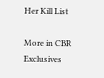Her Kill List

More in CBR Exclusives